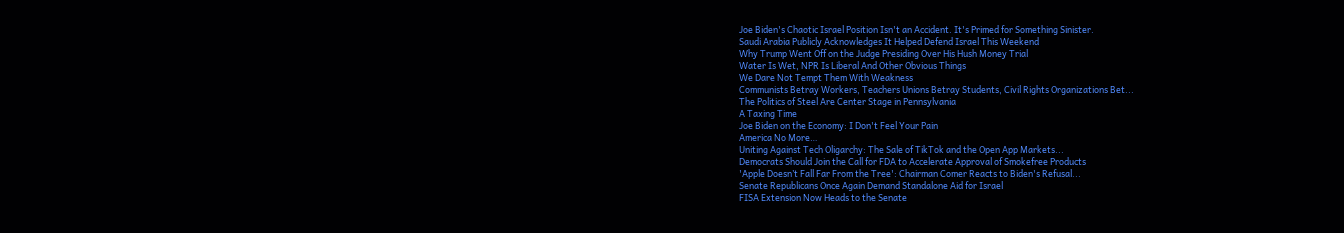Joe Biden's Chaotic Israel Position Isn't an Accident. It's Primed for Something Sinister.
Saudi Arabia Publicly Acknowledges It Helped Defend Israel This Weekend
Why Trump Went Off on the Judge Presiding Over His Hush Money Trial
Water Is Wet, NPR Is Liberal And Other Obvious Things
We Dare Not Tempt Them With Weakness
Communists Betray Workers, Teachers Unions Betray Students, Civil Rights Organizations Bet...
The Politics of Steel Are Center Stage in Pennsylvania
A Taxing Time
Joe Biden on the Economy: I Don't Feel Your Pain
America No More…
Uniting Against Tech Oligarchy: The Sale of TikTok and the Open App Markets...
Democrats Should Join the Call for FDA to Accelerate Approval of Smokefree Products
'Apple Doesn’t Fall Far From the Tree': Chairman Comer Reacts to Biden's Refusal...
Senate Republicans Once Again Demand Standalone Aid for Israel
FISA Extension Now Heads to the Senate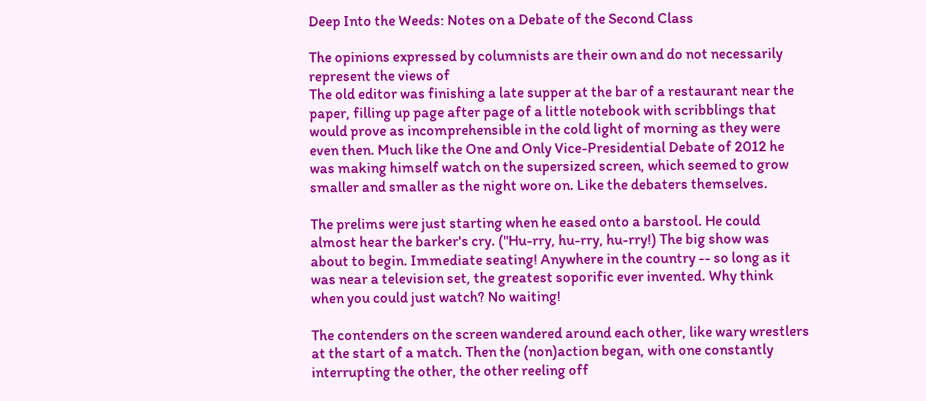Deep Into the Weeds: Notes on a Debate of the Second Class

The opinions expressed by columnists are their own and do not necessarily represent the views of
The old editor was finishing a late supper at the bar of a restaurant near the paper, filling up page after page of a little notebook with scribblings that would prove as incomprehensible in the cold light of morning as they were even then. Much like the One and Only Vice-Presidential Debate of 2012 he was making himself watch on the supersized screen, which seemed to grow smaller and smaller as the night wore on. Like the debaters themselves.

The prelims were just starting when he eased onto a barstool. He could almost hear the barker's cry. ("Hu-rry, hu-rry, hu-rry!) The big show was about to begin. Immediate seating! Anywhere in the country -- so long as it was near a television set, the greatest soporific ever invented. Why think when you could just watch? No waiting!

The contenders on the screen wandered around each other, like wary wrestlers at the start of a match. Then the (non)action began, with one constantly interrupting the other, the other reeling off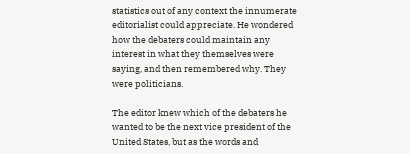statistics out of any context the innumerate editorialist could appreciate. He wondered how the debaters could maintain any interest in what they themselves were saying, and then remembered why. They were politicians.

The editor knew which of the debaters he wanted to be the next vice president of the United States, but as the words and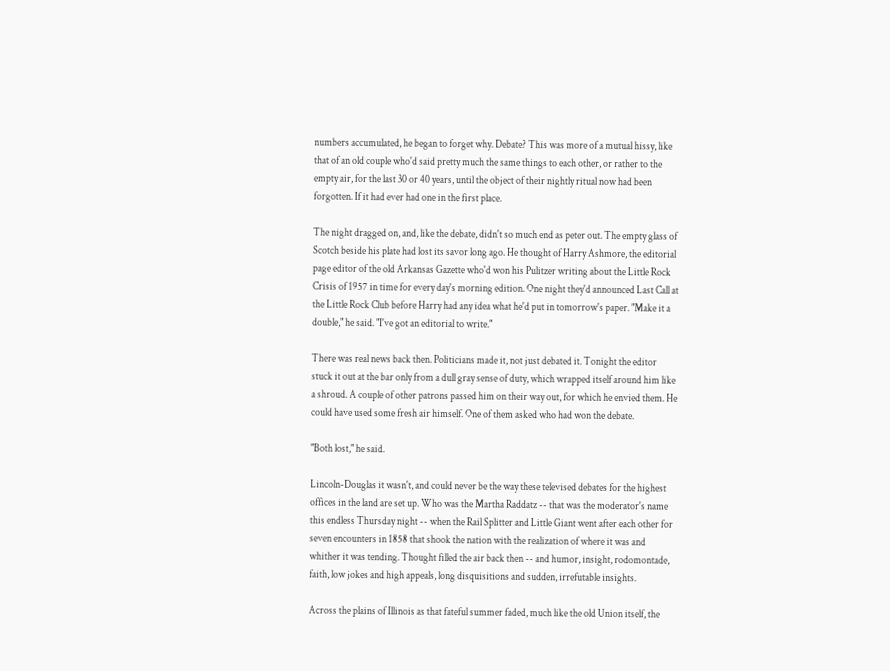numbers accumulated, he began to forget why. Debate? This was more of a mutual hissy, like that of an old couple who'd said pretty much the same things to each other, or rather to the empty air, for the last 30 or 40 years, until the object of their nightly ritual now had been forgotten. If it had ever had one in the first place.

The night dragged on, and, like the debate, didn't so much end as peter out. The empty glass of Scotch beside his plate had lost its savor long ago. He thought of Harry Ashmore, the editorial page editor of the old Arkansas Gazette who'd won his Pulitzer writing about the Little Rock Crisis of 1957 in time for every day's morning edition. One night they'd announced Last Call at the Little Rock Club before Harry had any idea what he'd put in tomorrow's paper. "Make it a double," he said. "I've got an editorial to write."

There was real news back then. Politicians made it, not just debated it. Tonight the editor stuck it out at the bar only from a dull gray sense of duty, which wrapped itself around him like a shroud. A couple of other patrons passed him on their way out, for which he envied them. He could have used some fresh air himself. One of them asked who had won the debate.

"Both lost," he said.

Lincoln-Douglas it wasn't, and could never be the way these televised debates for the highest offices in the land are set up. Who was the Martha Raddatz -- that was the moderator's name this endless Thursday night -- when the Rail Splitter and Little Giant went after each other for seven encounters in 1858 that shook the nation with the realization of where it was and whither it was tending. Thought filled the air back then -- and humor, insight, rodomontade, faith, low jokes and high appeals, long disquisitions and sudden, irrefutable insights.

Across the plains of Illinois as that fateful summer faded, much like the old Union itself, the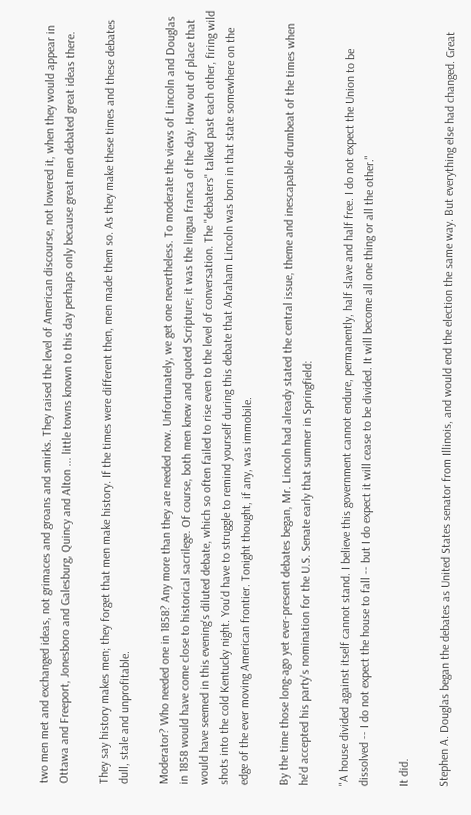two men met and exchanged ideas, not grimaces and groans and smirks. They raised the level of American discourse, not lowered it, when they would appear in Ottawa and Freeport, Jonesboro and Galesburg, Quincy and Alton ... little towns known to this day perhaps only because great men debated great ideas there.

They say history makes men; they forget that men make history. If the times were different then, men made them so. As they make these times and these debates dull, stale and unprofitable.

Moderator? Who needed one in 1858? Any more than they are needed now. Unfortunately, we get one nevertheless. To moderate the views of Lincoln and Douglas in 1858 would have come close to historical sacrilege. Of course, both men knew and quoted Scripture; it was the lingua franca of the day. How out of place that would have seemed in this evening's diluted debate, which so often failed to rise even to the level of conversation. The "debaters" talked past each other, firing wild shots into the cold Kentucky night. You'd have to struggle to remind yourself during this debate that Abraham Lincoln was born in that state somewhere on the edge of the ever moving American frontier. Tonight thought, if any, was immobile.

By the time those long-ago yet ever-present debates began, Mr. Lincoln had already stated the central issue, theme and inescapable drumbeat of the times when he'd accepted his party's nomination for the U.S. Senate early that summer in Springfield:

"A house divided against itself cannot stand. I believe this government cannot endure, permanently, half slave and half free. I do not expect the Union to be dissolved -- I do not expect the house to fall -- but I do expect it will cease to be divided. It will become all one thing or all the other."

It did.

Stephen A. Douglas began the debates as United States senator from Illinois, and would end the election the same way. But everything else had changed. Great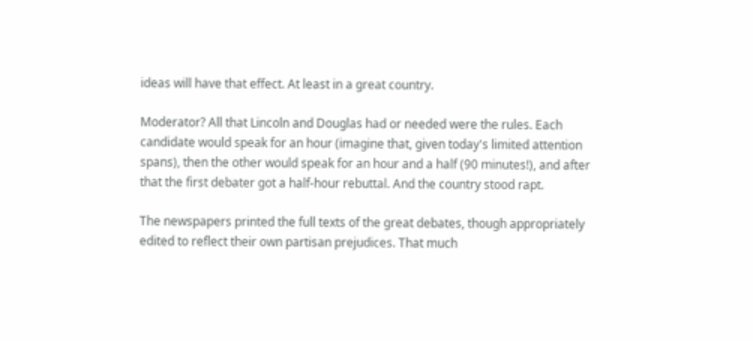ideas will have that effect. At least in a great country.

Moderator? All that Lincoln and Douglas had or needed were the rules. Each candidate would speak for an hour (imagine that, given today's limited attention spans), then the other would speak for an hour and a half (90 minutes!), and after that the first debater got a half-hour rebuttal. And the country stood rapt.

The newspapers printed the full texts of the great debates, though appropriately edited to reflect their own partisan prejudices. That much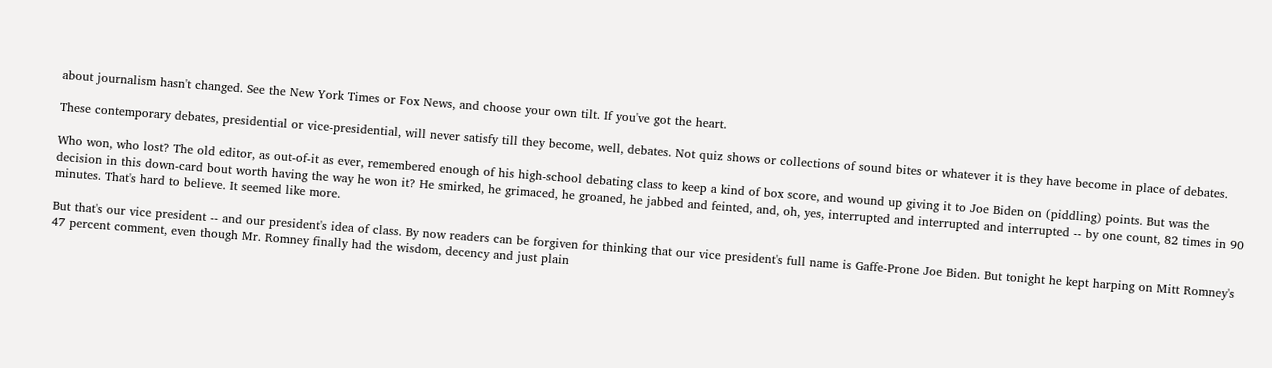about journalism hasn't changed. See the New York Times or Fox News, and choose your own tilt. If you've got the heart.

These contemporary debates, presidential or vice-presidential, will never satisfy till they become, well, debates. Not quiz shows or collections of sound bites or whatever it is they have become in place of debates.

Who won, who lost? The old editor, as out-of-it as ever, remembered enough of his high-school debating class to keep a kind of box score, and wound up giving it to Joe Biden on (piddling) points. But was the decision in this down-card bout worth having the way he won it? He smirked, he grimaced, he groaned, he jabbed and feinted, and, oh, yes, interrupted and interrupted and interrupted -- by one count, 82 times in 90 minutes. That's hard to believe. It seemed like more.

But that's our vice president -- and our president's idea of class. By now readers can be forgiven for thinking that our vice president's full name is Gaffe-Prone Joe Biden. But tonight he kept harping on Mitt Romney's 47 percent comment, even though Mr. Romney finally had the wisdom, decency and just plain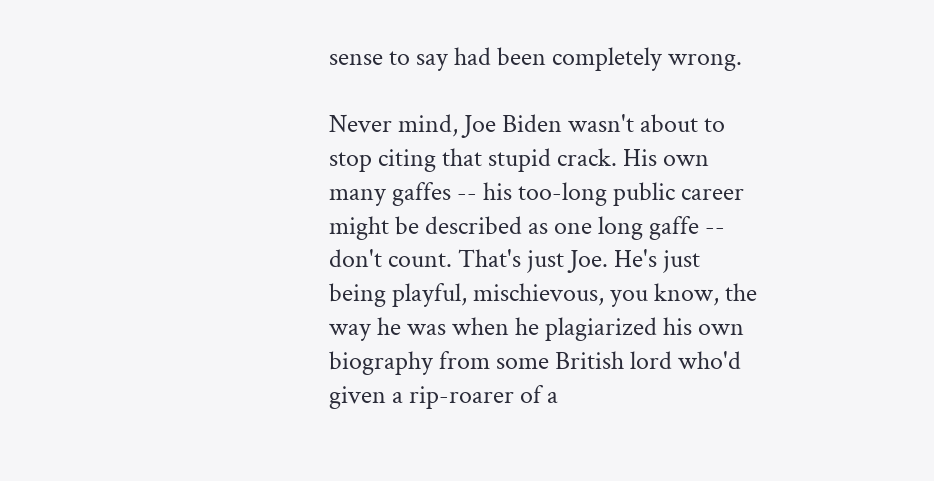sense to say had been completely wrong.

Never mind, Joe Biden wasn't about to stop citing that stupid crack. His own many gaffes -- his too-long public career might be described as one long gaffe -- don't count. That's just Joe. He's just being playful, mischievous, you know, the way he was when he plagiarized his own biography from some British lord who'd given a rip-roarer of a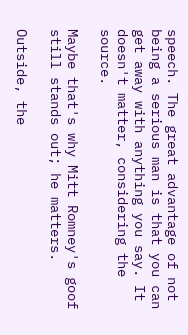speech. The great advantage of not being a serious man is that you can get away with anything you say. It doesn't matter, considering the source.

Maybe that's why Mitt Romney's goof still stands out; he matters.

Outside, the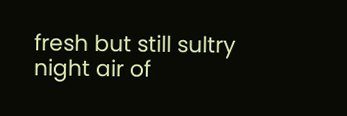fresh but still sultry night air of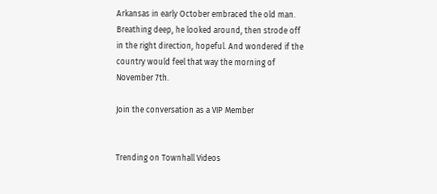Arkansas in early October embraced the old man. Breathing deep, he looked around, then strode off in the right direction, hopeful. And wondered if the country would feel that way the morning of November 7th.

Join the conversation as a VIP Member


Trending on Townhall Videos